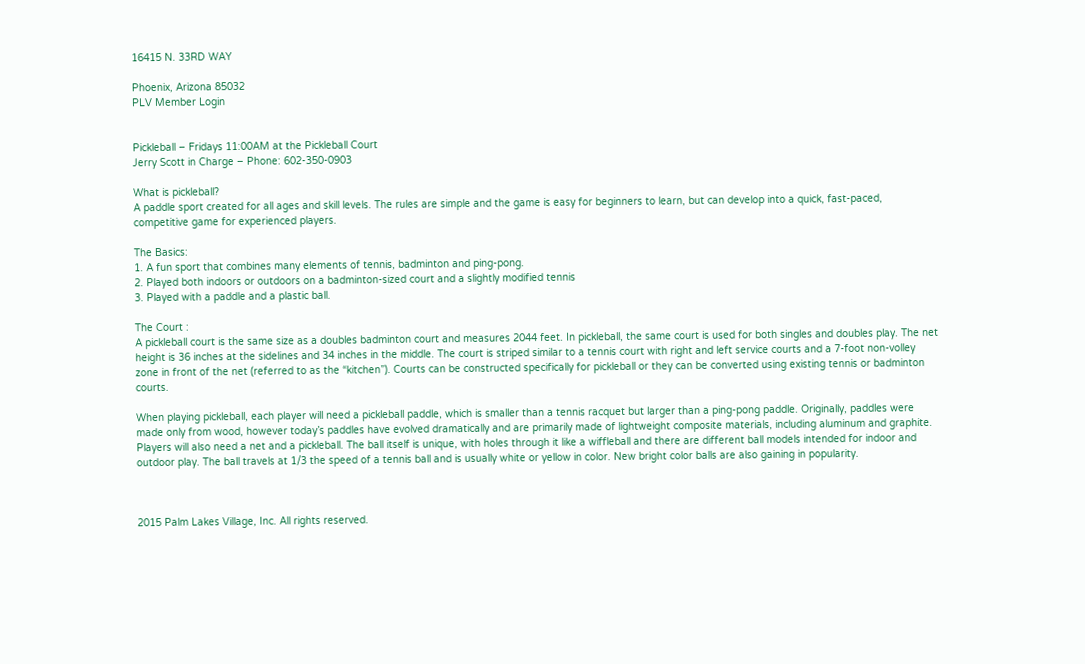16415 N. 33RD WAY

Phoenix, Arizona 85032
PLV Member Login


Pickleball – Fridays 11:00AM at the Pickleball Court
Jerry Scott in Charge – Phone: 602-350-0903

What is pickleball?
A paddle sport created for all ages and skill levels. The rules are simple and the game is easy for beginners to learn, but can develop into a quick, fast-paced, competitive game for experienced players.

The Basics:
1. A fun sport that combines many elements of tennis, badminton and ping-pong.
2. Played both indoors or outdoors on a badminton-sized court and a slightly modified tennis
3. Played with a paddle and a plastic ball.

The Court :
A pickleball court is the same size as a doubles badminton court and measures 2044 feet. In pickleball, the same court is used for both singles and doubles play. The net height is 36 inches at the sidelines and 34 inches in the middle. The court is striped similar to a tennis court with right and left service courts and a 7-foot non-volley zone in front of the net (referred to as the “kitchen”). Courts can be constructed specifically for pickleball or they can be converted using existing tennis or badminton courts.

When playing pickleball, each player will need a pickleball paddle, which is smaller than a tennis racquet but larger than a ping-pong paddle. Originally, paddles were made only from wood, however today’s paddles have evolved dramatically and are primarily made of lightweight composite materials, including aluminum and graphite. Players will also need a net and a pickleball. The ball itself is unique, with holes through it like a wiffleball and there are different ball models intended for indoor and outdoor play. The ball travels at 1/3 the speed of a tennis ball and is usually white or yellow in color. New bright color balls are also gaining in popularity.



2015 Palm Lakes Village, Inc. All rights reserved.